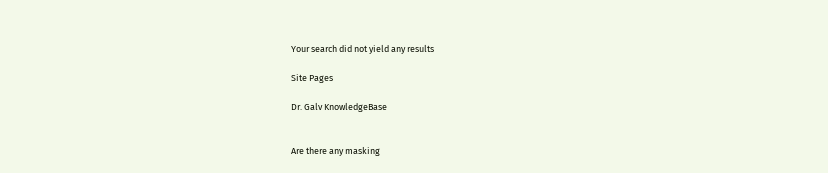Your search did not yield any results

Site Pages

Dr. Galv KnowledgeBase


Are there any masking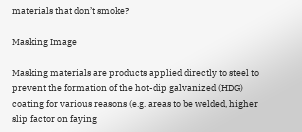materials that don’t smoke?

Masking Image

Masking materials are products applied directly to steel to prevent the formation of the hot-dip galvanized (HDG) coating for various reasons (e.g. areas to be welded, higher slip factor on faying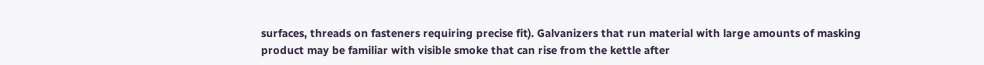surfaces, threads on fasteners requiring precise fit). Galvanizers that run material with large amounts of masking product may be familiar with visible smoke that can rise from the kettle after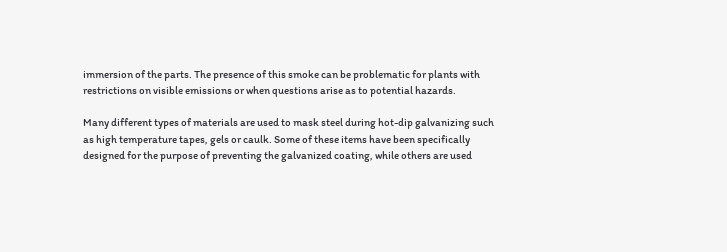immersion of the parts. The presence of this smoke can be problematic for plants with restrictions on visible emissions or when questions arise as to potential hazards.

Many different types of materials are used to mask steel during hot-dip galvanizing such as high temperature tapes, gels or caulk. Some of these items have been specifically designed for the purpose of preventing the galvanized coating, while others are used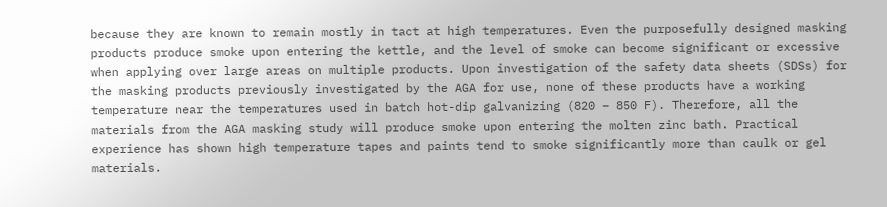because they are known to remain mostly in tact at high temperatures. Even the purposefully designed masking products produce smoke upon entering the kettle, and the level of smoke can become significant or excessive when applying over large areas on multiple products. Upon investigation of the safety data sheets (SDSs) for the masking products previously investigated by the AGA for use, none of these products have a working temperature near the temperatures used in batch hot-dip galvanizing (820 – 850 F). Therefore, all the materials from the AGA masking study will produce smoke upon entering the molten zinc bath. Practical experience has shown high temperature tapes and paints tend to smoke significantly more than caulk or gel materials.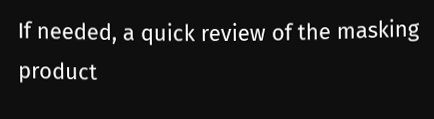If needed, a quick review of the masking product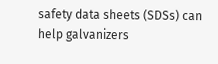safety data sheets (SDSs) can help galvanizers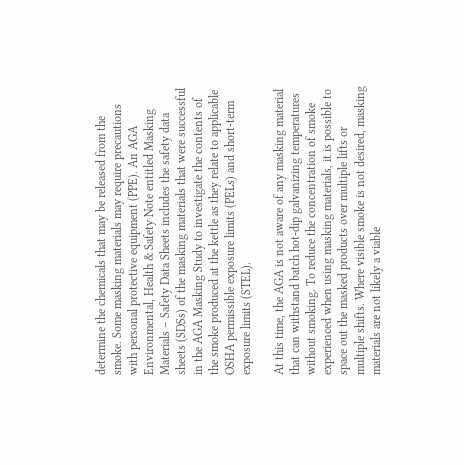determine the chemicals that may be released from the smoke. Some masking materials may require precautions with personal protective equipment (PPE). An AGA Environmental, Health & Safety Note entitled Masking Materials – Safety Data Sheets includes the safety data sheets (SDSs) of the masking materials that were successful in the AGA Masking Study to investigate the contents of the smoke produced at the kettle as they relate to applicable OSHA permissible exposure limits (PELs) and short-term exposure limits (STEL).

At this time, the AGA is not aware of any masking material that can withstand batch hot-dip galvanizing temperatures without smoking. To reduce the concentration of smoke experienced when using masking materials, it is possible to space out the masked products over multiple lifts or multiple shifts. Where visible smoke is not desired, masking materials are not likely a viable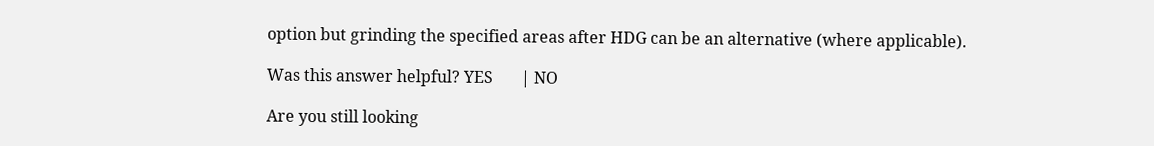option but grinding the specified areas after HDG can be an alternative (where applicable).

Was this answer helpful? YES       | NO

Are you still looking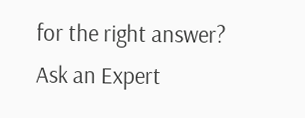for the right answer? Ask an Expert